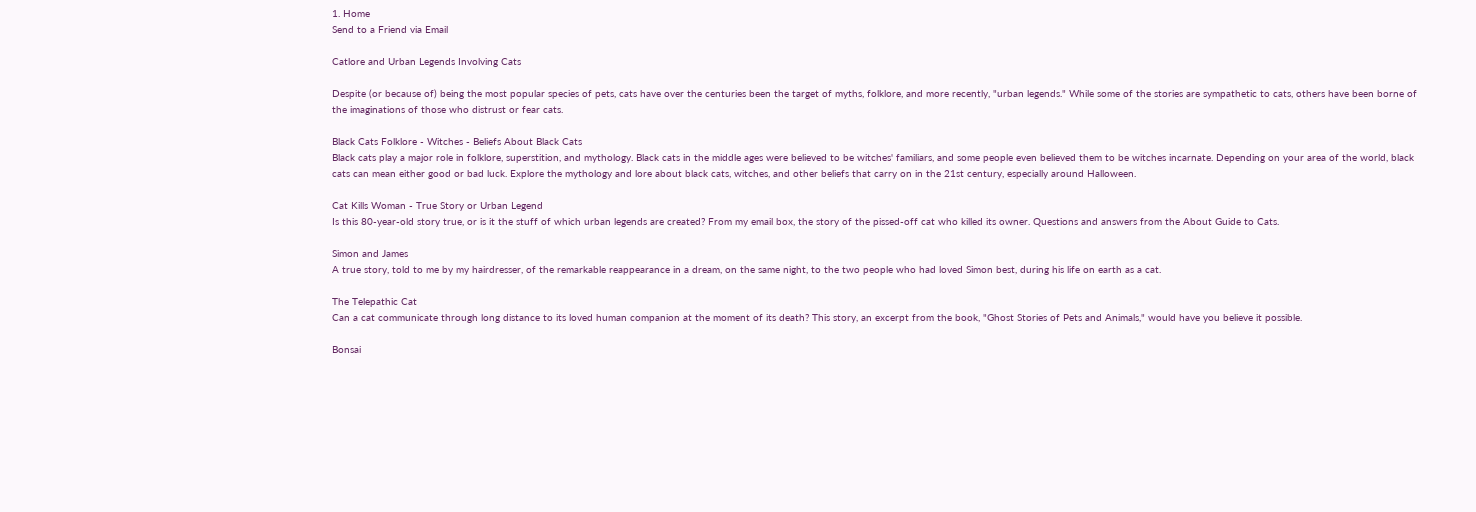1. Home
Send to a Friend via Email

Catlore and Urban Legends Involving Cats

Despite (or because of) being the most popular species of pets, cats have over the centuries been the target of myths, folklore, and more recently, "urban legends." While some of the stories are sympathetic to cats, others have been borne of the imaginations of those who distrust or fear cats.

Black Cats Folklore - Witches - Beliefs About Black Cats
Black cats play a major role in folklore, superstition, and mythology. Black cats in the middle ages were believed to be witches' familiars, and some people even believed them to be witches incarnate. Depending on your area of the world, black cats can mean either good or bad luck. Explore the mythology and lore about black cats, witches, and other beliefs that carry on in the 21st century, especially around Halloween.

Cat Kills Woman - True Story or Urban Legend
Is this 80-year-old story true, or is it the stuff of which urban legends are created? From my email box, the story of the pissed-off cat who killed its owner. Questions and answers from the About Guide to Cats.

Simon and James
A true story, told to me by my hairdresser, of the remarkable reappearance in a dream, on the same night, to the two people who had loved Simon best, during his life on earth as a cat.

The Telepathic Cat
Can a cat communicate through long distance to its loved human companion at the moment of its death? This story, an excerpt from the book, "Ghost Stories of Pets and Animals," would have you believe it possible.

Bonsai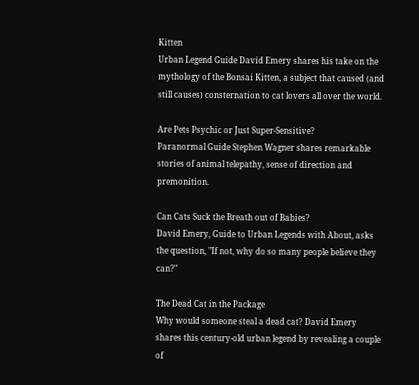Kitten
Urban Legend Guide David Emery shares his take on the mythology of the Bonsai Kitten, a subject that caused (and still causes) consternation to cat lovers all over the world.

Are Pets Psychic or Just Super-Sensitive?
Paranormal Guide Stephen Wagner shares remarkable stories of animal telepathy, sense of direction and premonition.

Can Cats Suck the Breath out of Babies?
David Emery, Guide to Urban Legends with About, asks the question, "If not, why do so many people believe they can?"

The Dead Cat in the Package
Why would someone steal a dead cat? David Emery shares this century-old urban legend by revealing a couple of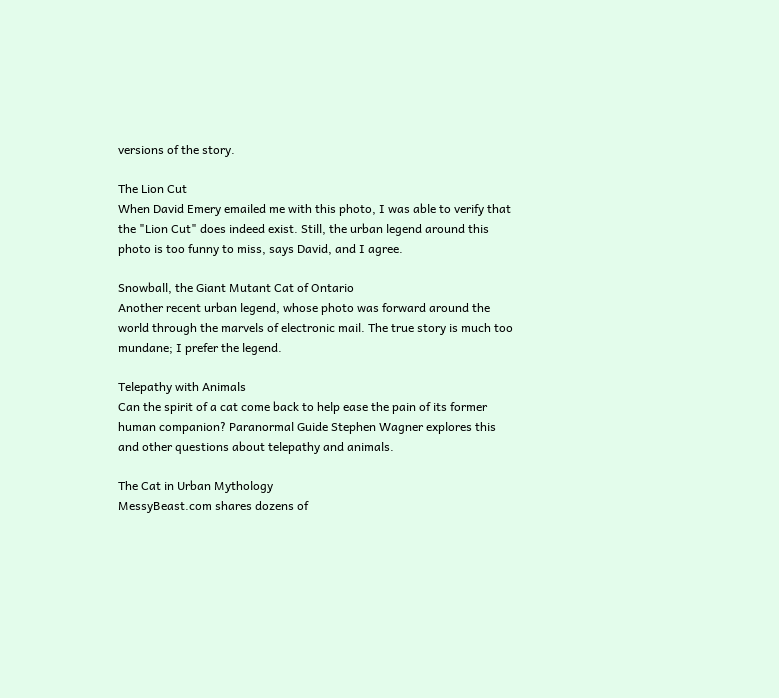versions of the story.

The Lion Cut
When David Emery emailed me with this photo, I was able to verify that the "Lion Cut" does indeed exist. Still, the urban legend around this photo is too funny to miss, says David, and I agree.

Snowball, the Giant Mutant Cat of Ontario
Another recent urban legend, whose photo was forward around the world through the marvels of electronic mail. The true story is much too mundane; I prefer the legend.

Telepathy with Animals
Can the spirit of a cat come back to help ease the pain of its former human companion? Paranormal Guide Stephen Wagner explores this and other questions about telepathy and animals.

The Cat in Urban Mythology
MessyBeast.com shares dozens of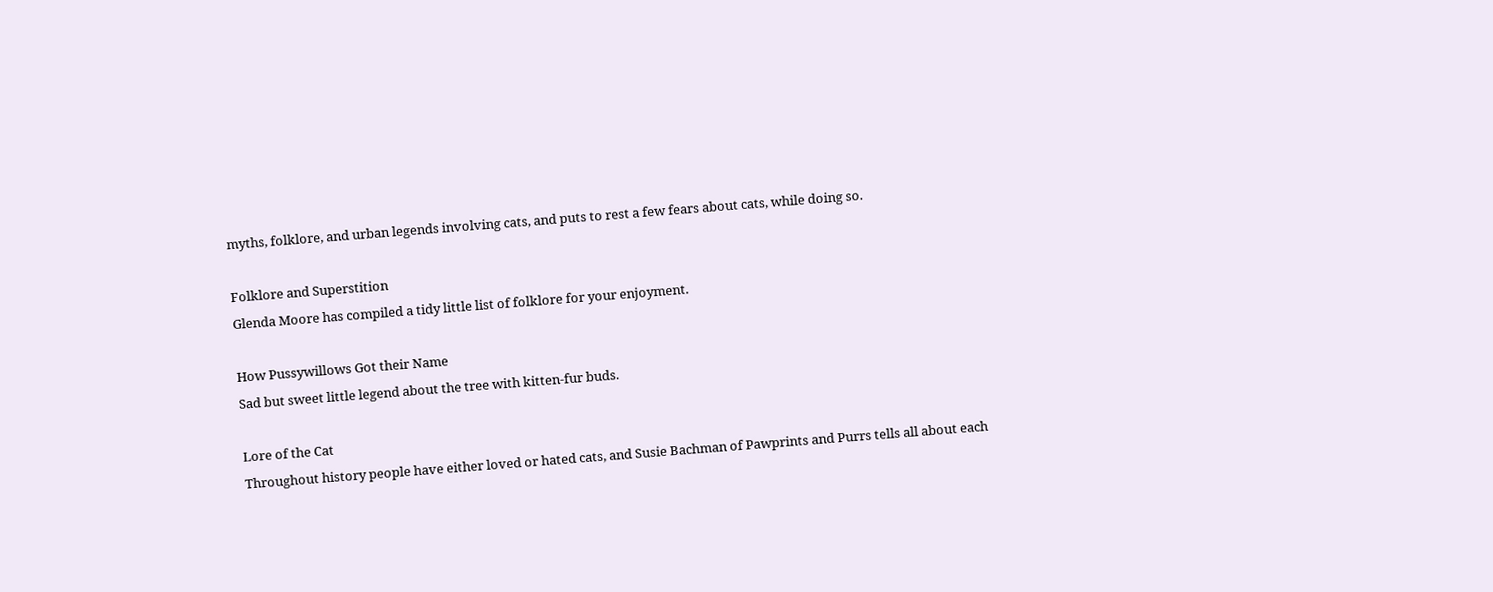myths, folklore, and urban legends involving cats, and puts to rest a few fears about cats, while doing so.

Folklore and Superstition
Glenda Moore has compiled a tidy little list of folklore for your enjoyment.

How Pussywillows Got their Name
Sad but sweet little legend about the tree with kitten-fur buds.

Lore of the Cat
Throughout history people have either loved or hated cats, and Susie Bachman of Pawprints and Purrs tells all about each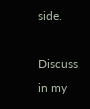side.

Discuss in my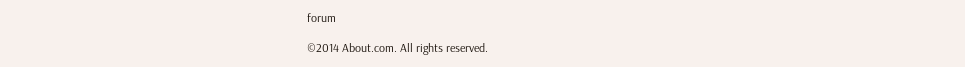forum

©2014 About.com. All rights reserved.